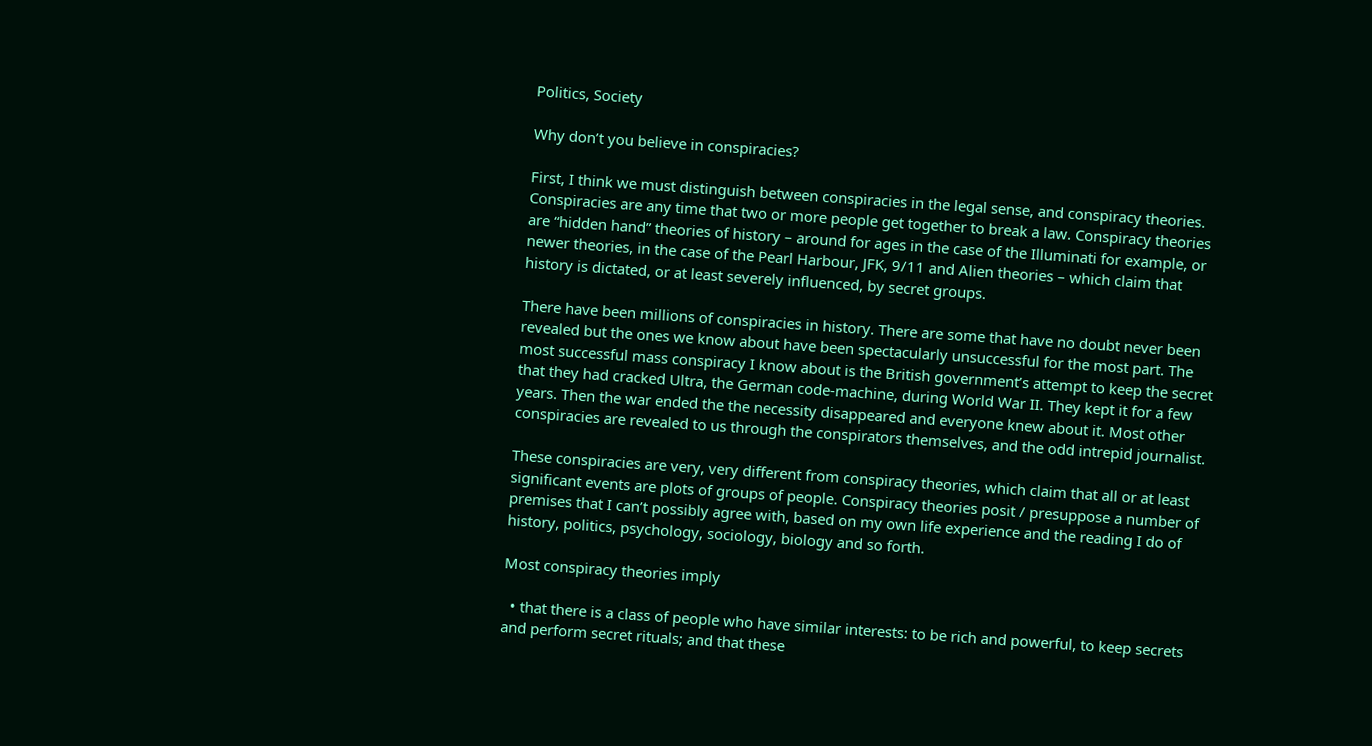Politics, Society

Why don’t you believe in conspiracies?

First, I think we must distinguish between conspiracies in the legal sense, and conspiracy theories. Conspiracies are any time that two or more people get together to break a law. Conspiracy theories are “hidden hand” theories of history – around for ages in the case of the Illuminati for example, or newer theories, in the case of the Pearl Harbour, JFK, 9/11 and Alien theories – which claim that history is dictated, or at least severely influenced, by secret groups.

There have been millions of conspiracies in history. There are some that have no doubt never been revealed but the ones we know about have been spectacularly unsuccessful for the most part. The most successful mass conspiracy I know about is the British government’s attempt to keep the secret that they had cracked Ultra, the German code-machine, during World War II. They kept it for a few years. Then the war ended the the necessity disappeared and everyone knew about it. Most other conspiracies are revealed to us through the conspirators themselves, and the odd intrepid journalist.

These conspiracies are very, very different from conspiracy theories, which claim that all or at least significant events are plots of groups of people. Conspiracy theories posit / presuppose a number of premises that I can’t possibly agree with, based on my own life experience and the reading I do of history, politics, psychology, sociology, biology and so forth.

Most conspiracy theories imply

  • that there is a class of people who have similar interests: to be rich and powerful, to keep secrets and perform secret rituals; and that these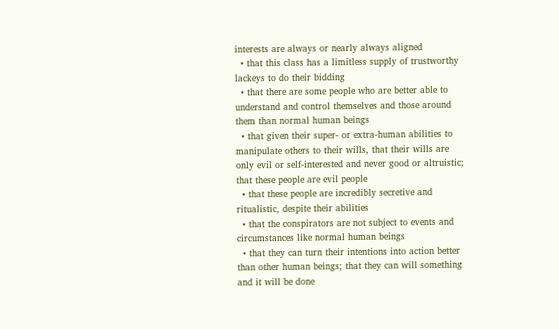interests are always or nearly always aligned
  • that this class has a limitless supply of trustworthy lackeys to do their bidding
  • that there are some people who are better able to understand and control themselves and those around them than normal human beings
  • that given their super- or extra-human abilities to manipulate others to their wills, that their wills are only evil or self-interested and never good or altruistic; that these people are evil people
  • that these people are incredibly secretive and ritualistic, despite their abilities
  • that the conspirators are not subject to events and circumstances like normal human beings
  • that they can turn their intentions into action better than other human beings; that they can will something and it will be done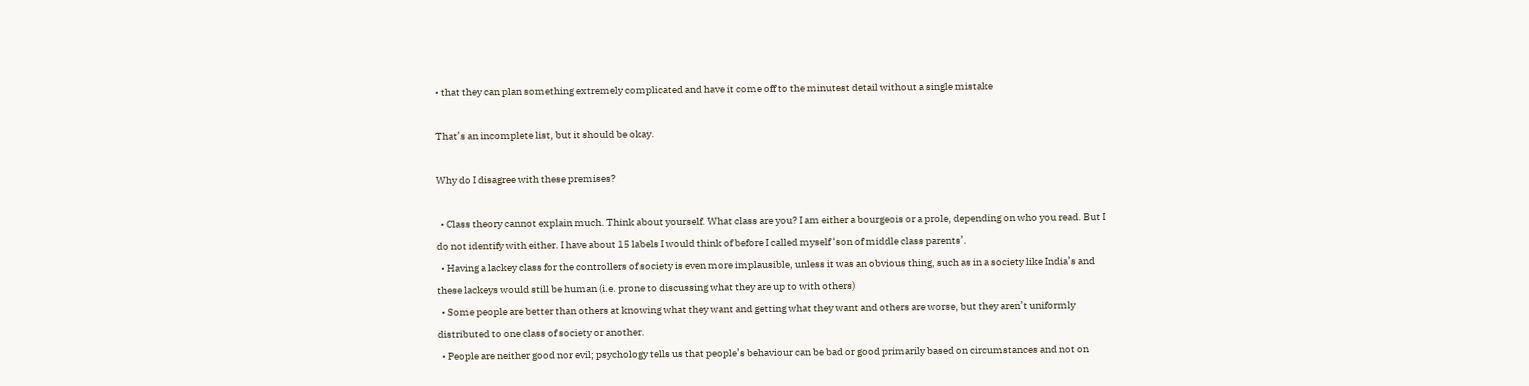• that they can plan something extremely complicated and have it come off to the minutest detail without a single mistake

That’s an incomplete list, but it should be okay.

Why do I disagree with these premises?

  • Class theory cannot explain much. Think about yourself. What class are you? I am either a bourgeois or a prole, depending on who you read. But I do not identify with either. I have about 15 labels I would think of before I called myself ‘son of middle class parents’.
  • Having a lackey class for the controllers of society is even more implausible, unless it was an obvious thing, such as in a society like India’s and these lackeys would still be human (i.e. prone to discussing what they are up to with others)
  • Some people are better than others at knowing what they want and getting what they want and others are worse, but they aren’t uniformly distributed to one class of society or another.
  • People are neither good nor evil; psychology tells us that people’s behaviour can be bad or good primarily based on circumstances and not on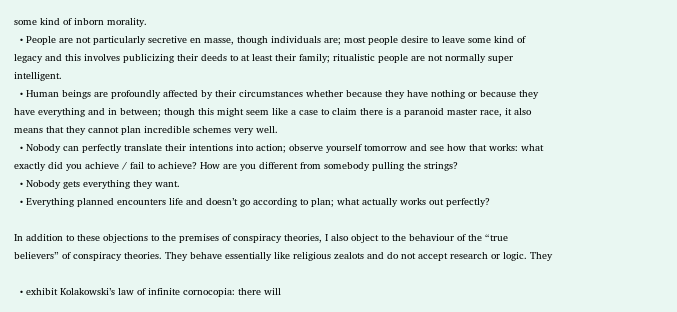some kind of inborn morality.
  • People are not particularly secretive en masse, though individuals are; most people desire to leave some kind of legacy and this involves publicizing their deeds to at least their family; ritualistic people are not normally super intelligent.
  • Human beings are profoundly affected by their circumstances whether because they have nothing or because they have everything and in between; though this might seem like a case to claim there is a paranoid master race, it also means that they cannot plan incredible schemes very well.
  • Nobody can perfectly translate their intentions into action; observe yourself tomorrow and see how that works: what exactly did you achieve / fail to achieve? How are you different from somebody pulling the strings?
  • Nobody gets everything they want.
  • Everything planned encounters life and doesn’t go according to plan; what actually works out perfectly?

In addition to these objections to the premises of conspiracy theories, I also object to the behaviour of the “true believers” of conspiracy theories. They behave essentially like religious zealots and do not accept research or logic. They

  • exhibit Kolakowski’s law of infinite cornocopia: there will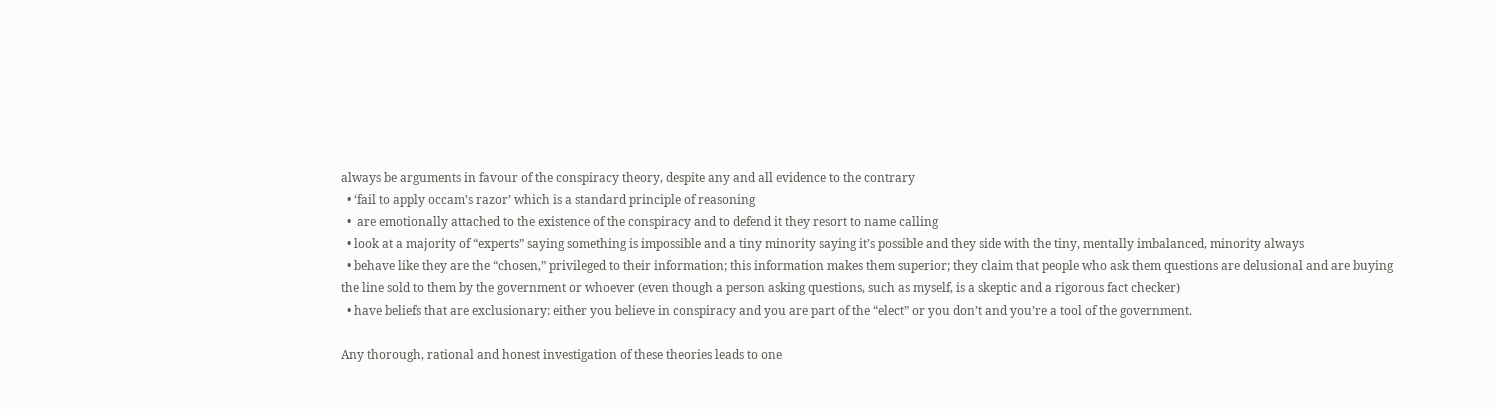always be arguments in favour of the conspiracy theory, despite any and all evidence to the contrary
  • ‘fail to apply occam’s razor’ which is a standard principle of reasoning
  •  are emotionally attached to the existence of the conspiracy and to defend it they resort to name calling
  • look at a majority of “experts” saying something is impossible and a tiny minority saying it’s possible and they side with the tiny, mentally imbalanced, minority always
  • behave like they are the “chosen,” privileged to their information; this information makes them superior; they claim that people who ask them questions are delusional and are buying the line sold to them by the government or whoever (even though a person asking questions, such as myself, is a skeptic and a rigorous fact checker)
  • have beliefs that are exclusionary: either you believe in conspiracy and you are part of the “elect” or you don’t and you’re a tool of the government.

Any thorough, rational and honest investigation of these theories leads to one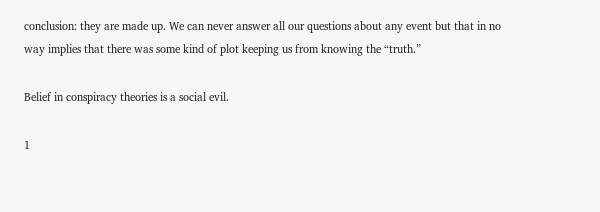conclusion: they are made up. We can never answer all our questions about any event but that in no way implies that there was some kind of plot keeping us from knowing the “truth.”

Belief in conspiracy theories is a social evil.

1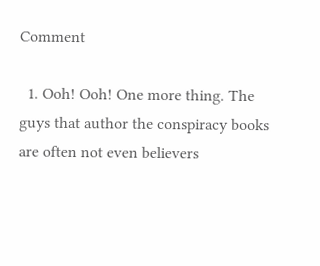Comment

  1. Ooh! Ooh! One more thing. The guys that author the conspiracy books are often not even believers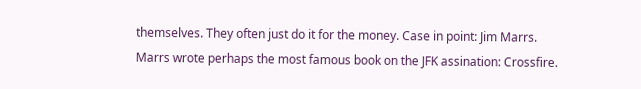themselves. They often just do it for the money. Case in point: Jim Marrs. Marrs wrote perhaps the most famous book on the JFK assination: Crossfire.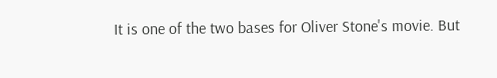It is one of the two bases for Oliver Stone's movie. But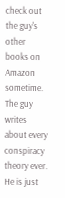check out the guy's other books on Amazon sometime. The guy writes about every conspiracy theory ever. He is just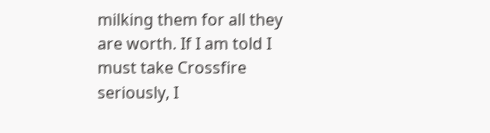milking them for all they are worth. If I am told I must take Crossfire seriously, I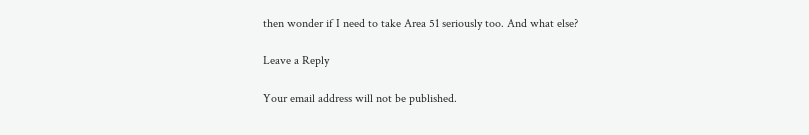then wonder if I need to take Area 51 seriously too. And what else?

Leave a Reply

Your email address will not be published.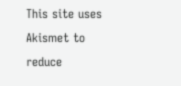This site uses Akismet to reduce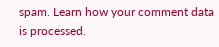spam. Learn how your comment data is processed.